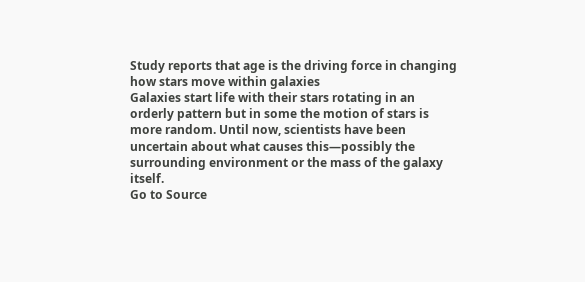Study reports that age is the driving force in changing how stars move within galaxies
Galaxies start life with their stars rotating in an orderly pattern but in some the motion of stars is more random. Until now, scientists have been uncertain about what causes this—possibly the surrounding environment or the mass of the galaxy itself.
Go to Source